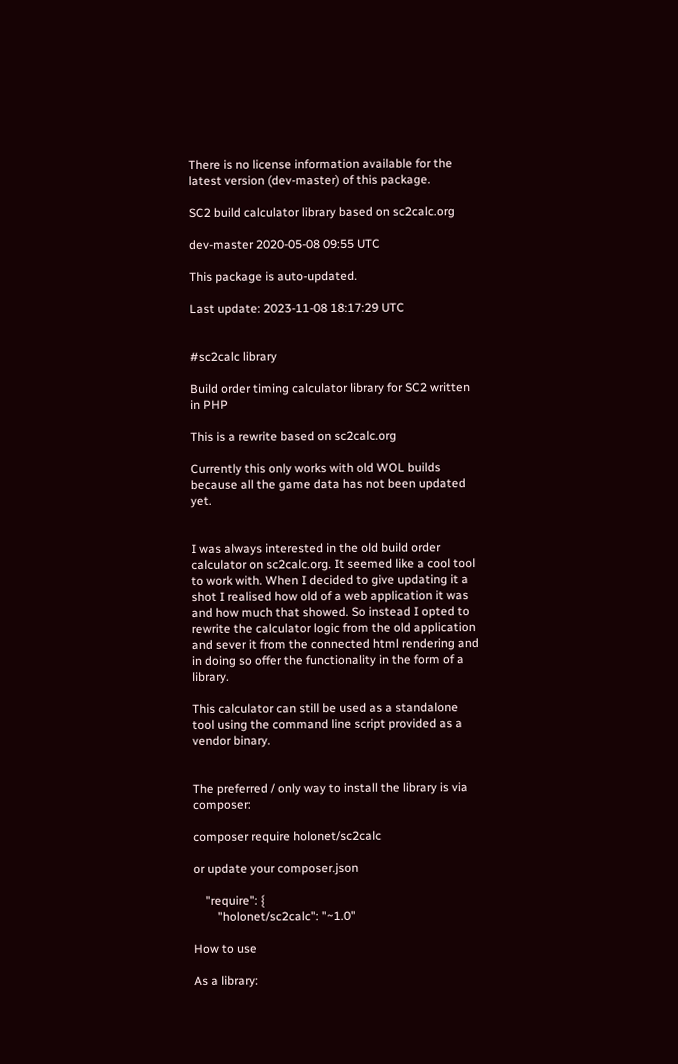There is no license information available for the latest version (dev-master) of this package.

SC2 build calculator library based on sc2calc.org

dev-master 2020-05-08 09:55 UTC

This package is auto-updated.

Last update: 2023-11-08 18:17:29 UTC


#sc2calc library

Build order timing calculator library for SC2 written in PHP

This is a rewrite based on sc2calc.org

Currently this only works with old WOL builds because all the game data has not been updated yet.


I was always interested in the old build order calculator on sc2calc.org. It seemed like a cool tool to work with. When I decided to give updating it a shot I realised how old of a web application it was and how much that showed. So instead I opted to rewrite the calculator logic from the old application and sever it from the connected html rendering and in doing so offer the functionality in the form of a library.

This calculator can still be used as a standalone tool using the command line script provided as a vendor binary.


The preferred / only way to install the library is via composer:

composer require holonet/sc2calc

or update your composer.json

    "require": {
        "holonet/sc2calc": "~1.0"

How to use

As a library: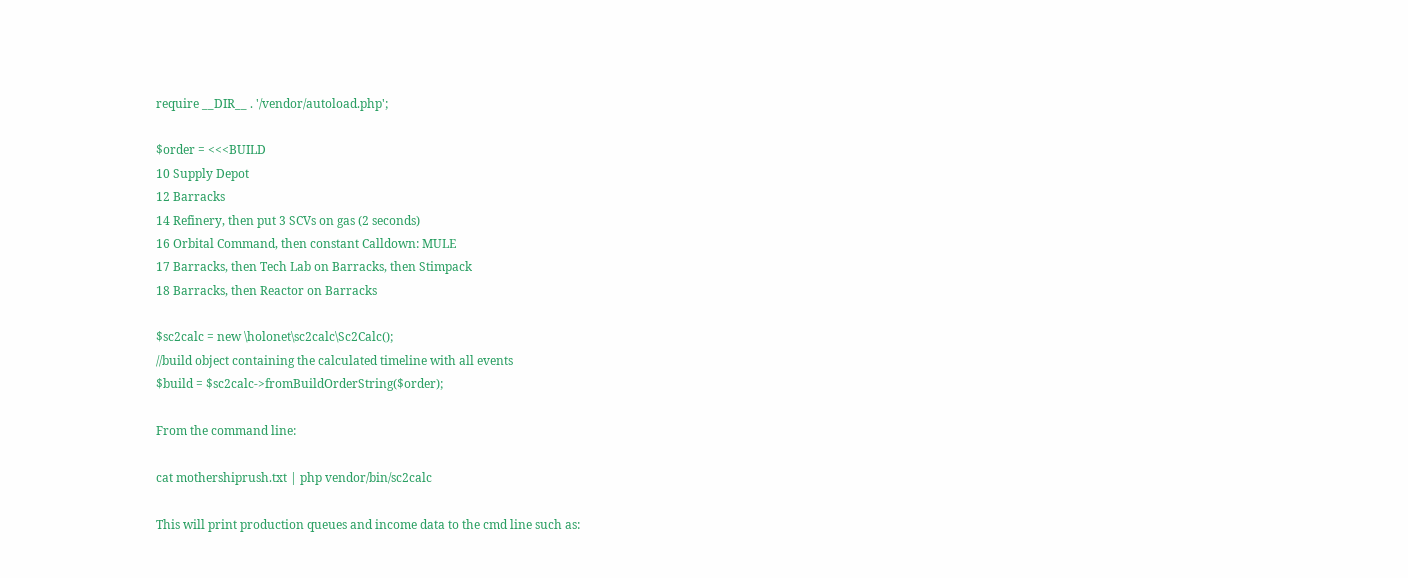require __DIR__ . '/vendor/autoload.php';

$order = <<<BUILD
10 Supply Depot
12 Barracks
14 Refinery, then put 3 SCVs on gas (2 seconds)
16 Orbital Command, then constant Calldown: MULE
17 Barracks, then Tech Lab on Barracks, then Stimpack
18 Barracks, then Reactor on Barracks

$sc2calc = new \holonet\sc2calc\Sc2Calc();
//build object containing the calculated timeline with all events
$build = $sc2calc->fromBuildOrderString($order);

From the command line:

cat mothershiprush.txt | php vendor/bin/sc2calc

This will print production queues and income data to the cmd line such as: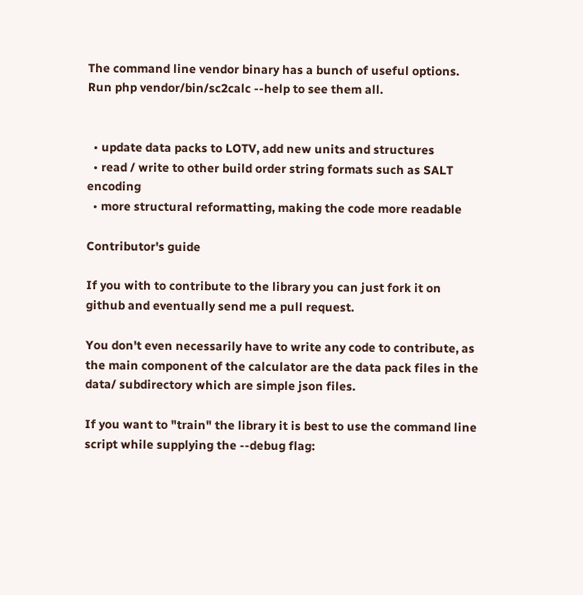The command line vendor binary has a bunch of useful options. Run php vendor/bin/sc2calc --help to see them all.


  • update data packs to LOTV, add new units and structures
  • read / write to other build order string formats such as SALT encoding
  • more structural reformatting, making the code more readable

Contributor's guide

If you with to contribute to the library you can just fork it on github and eventually send me a pull request.

You don't even necessarily have to write any code to contribute, as the main component of the calculator are the data pack files in the data/ subdirectory which are simple json files.

If you want to "train" the library it is best to use the command line script while supplying the --debug flag: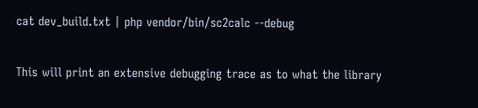cat dev_build.txt | php vendor/bin/sc2calc --debug

This will print an extensive debugging trace as to what the library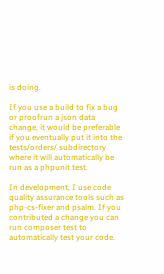is doing.

If you use a build to fix a bug or proofrun a json data change, it would be preferable if you eventually put it into the tests/orders/ subdirectory where it will automatically be run as a phpunit test.

In development, I use code quality assurance tools such as php-cs-fixer and psalm. If you contributed a change you can run composer test to automatically test your code.